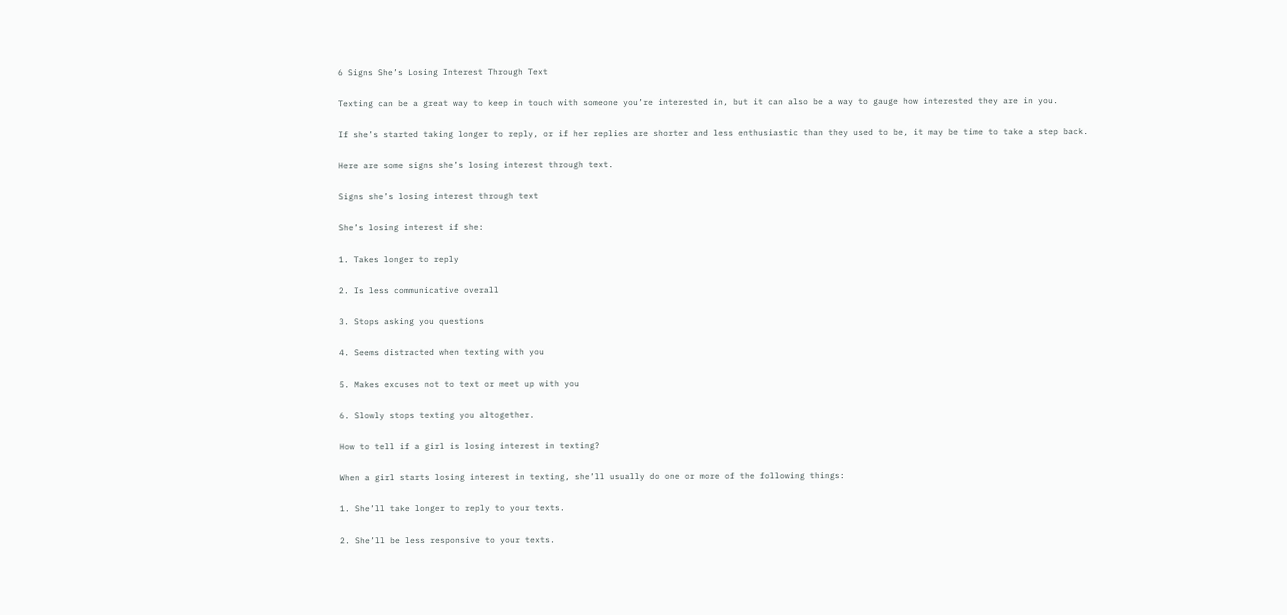6 Signs She’s Losing Interest Through Text

Texting can be a great way to keep in touch with someone you’re interested in, but it can also be a way to gauge how interested they are in you.

If she’s started taking longer to reply, or if her replies are shorter and less enthusiastic than they used to be, it may be time to take a step back.

Here are some signs she’s losing interest through text.

Signs she’s losing interest through text

She’s losing interest if she:

1. Takes longer to reply

2. Is less communicative overall

3. Stops asking you questions

4. Seems distracted when texting with you

5. Makes excuses not to text or meet up with you

6. Slowly stops texting you altogether.

How to tell if a girl is losing interest in texting?

When a girl starts losing interest in texting, she’ll usually do one or more of the following things:

1. She’ll take longer to reply to your texts.

2. She’ll be less responsive to your texts.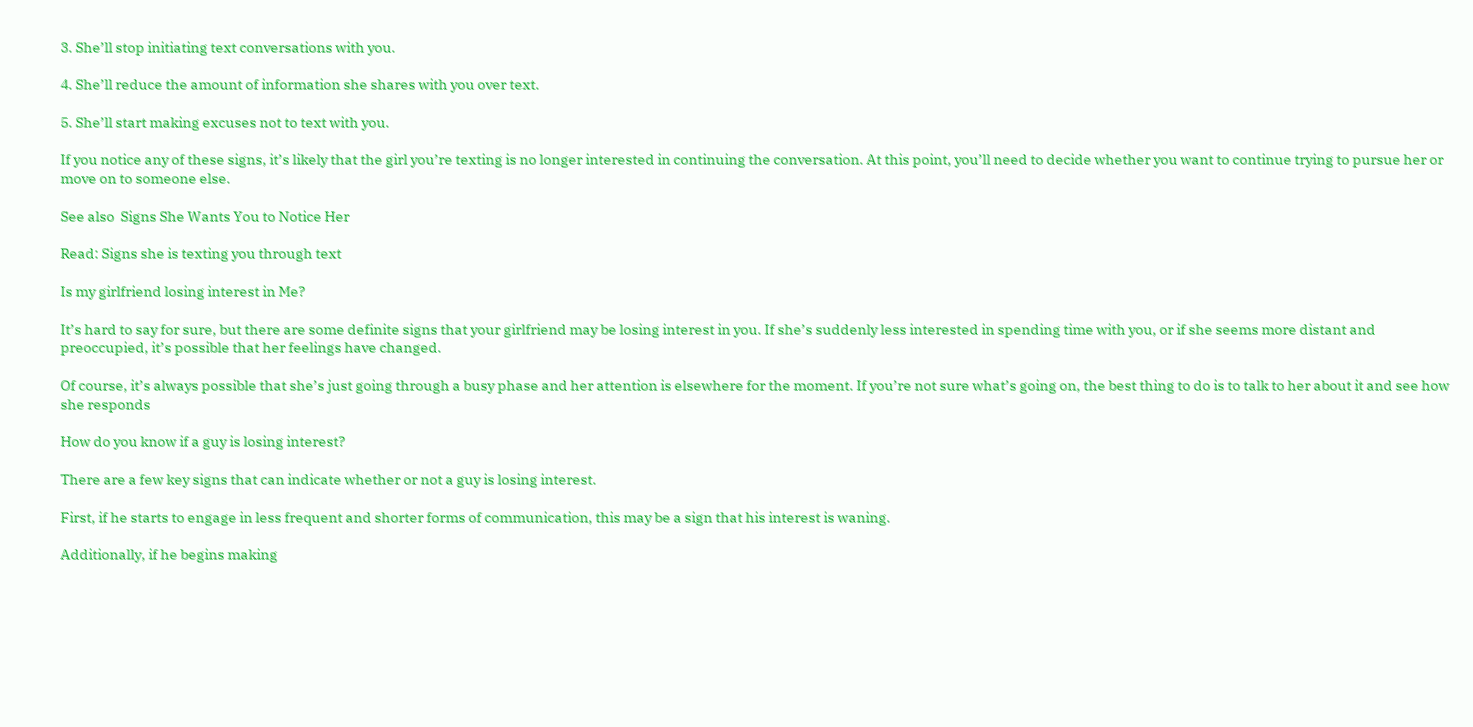3. She’ll stop initiating text conversations with you.

4. She’ll reduce the amount of information she shares with you over text.

5. She’ll start making excuses not to text with you.

If you notice any of these signs, it’s likely that the girl you’re texting is no longer interested in continuing the conversation. At this point, you’ll need to decide whether you want to continue trying to pursue her or move on to someone else.

See also  Signs She Wants You to Notice Her

Read: Signs she is texting you through text

Is my girlfriend losing interest in Me?

It’s hard to say for sure, but there are some definite signs that your girlfriend may be losing interest in you. If she’s suddenly less interested in spending time with you, or if she seems more distant and preoccupied, it’s possible that her feelings have changed.

Of course, it’s always possible that she’s just going through a busy phase and her attention is elsewhere for the moment. If you’re not sure what’s going on, the best thing to do is to talk to her about it and see how she responds

How do you know if a guy is losing interest?

There are a few key signs that can indicate whether or not a guy is losing interest.

First, if he starts to engage in less frequent and shorter forms of communication, this may be a sign that his interest is waning.

Additionally, if he begins making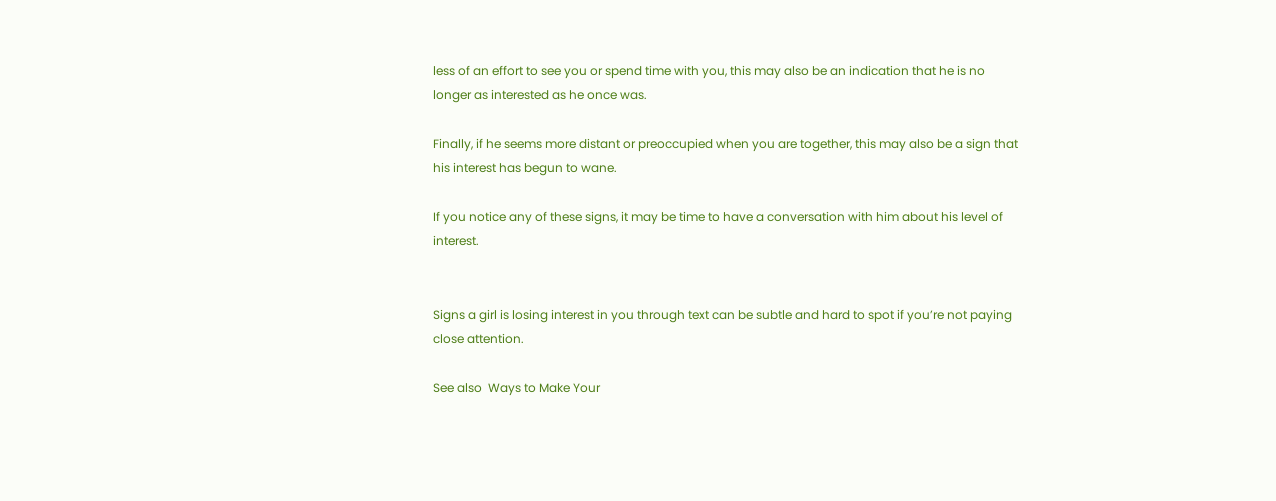less of an effort to see you or spend time with you, this may also be an indication that he is no longer as interested as he once was.

Finally, if he seems more distant or preoccupied when you are together, this may also be a sign that his interest has begun to wane.

If you notice any of these signs, it may be time to have a conversation with him about his level of interest.


Signs a girl is losing interest in you through text can be subtle and hard to spot if you’re not paying close attention.

See also  Ways to Make Your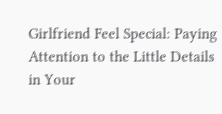Girlfriend Feel Special: Paying Attention to the Little Details in Your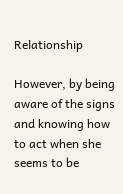Relationship

However, by being aware of the signs and knowing how to act when she seems to be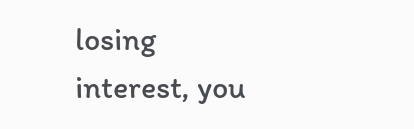losing interest, you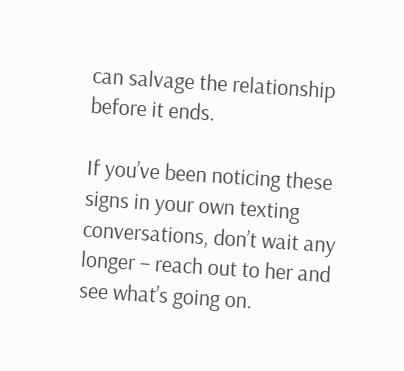can salvage the relationship before it ends.

If you’ve been noticing these signs in your own texting conversations, don’t wait any longer – reach out to her and see what’s going on.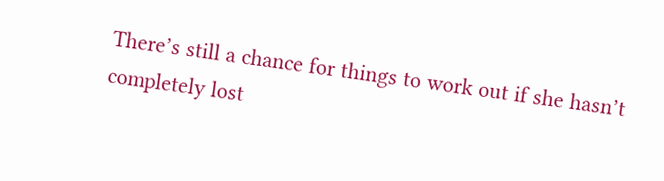There’s still a chance for things to work out if she hasn’t completely lost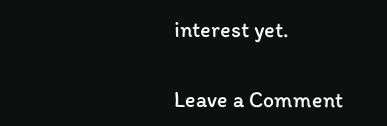interest yet.

Leave a Comment